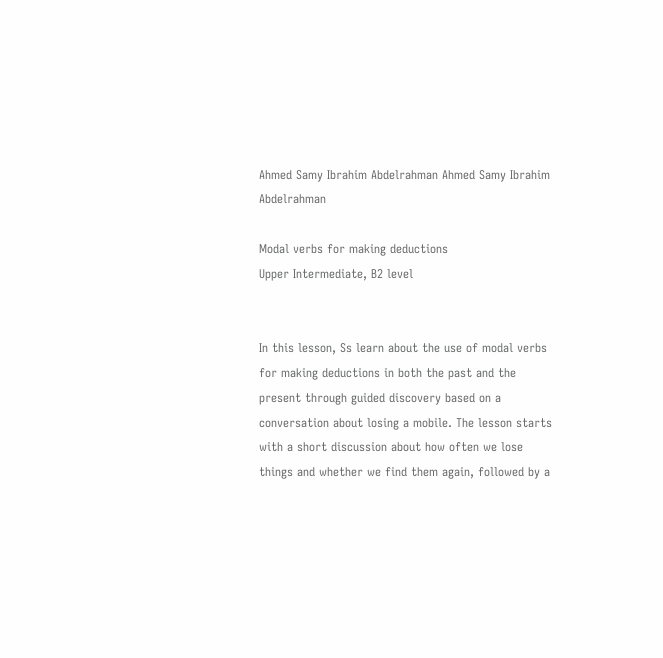Ahmed Samy Ibrahim Abdelrahman Ahmed Samy Ibrahim Abdelrahman

Modal verbs for making deductions
Upper Intermediate, B2 level


In this lesson, Ss learn about the use of modal verbs for making deductions in both the past and the present through guided discovery based on a conversation about losing a mobile. The lesson starts with a short discussion about how often we lose things and whether we find them again, followed by a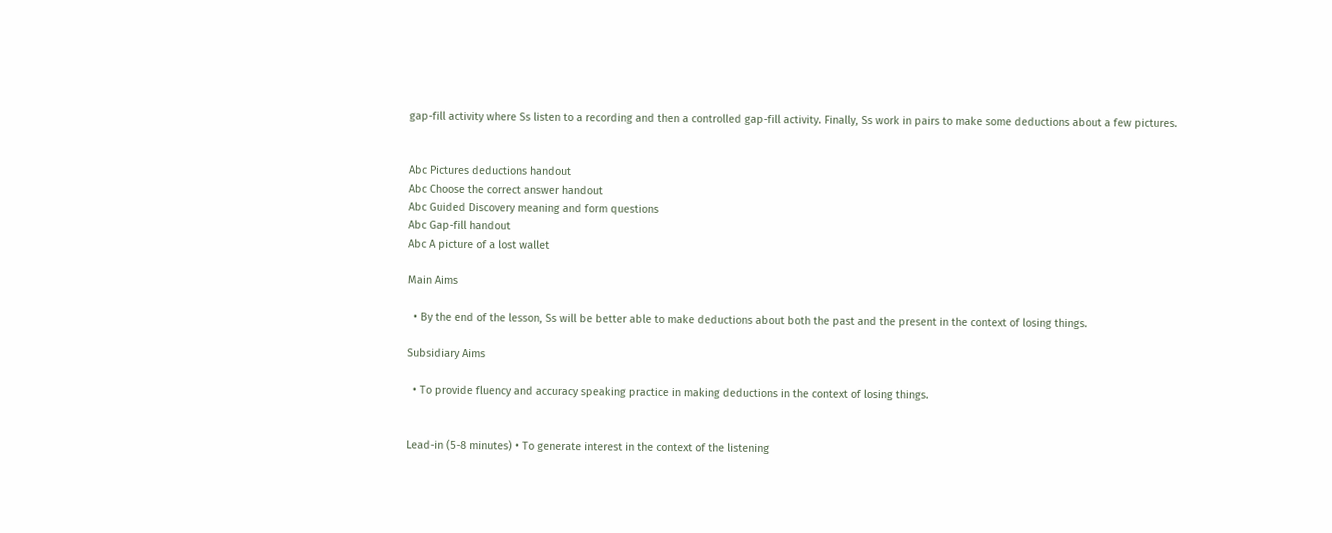gap-fill activity where Ss listen to a recording and then a controlled gap-fill activity. Finally, Ss work in pairs to make some deductions about a few pictures.


Abc Pictures deductions handout
Abc Choose the correct answer handout
Abc Guided Discovery meaning and form questions
Abc Gap-fill handout
Abc A picture of a lost wallet

Main Aims

  • By the end of the lesson, Ss will be better able to make deductions about both the past and the present in the context of losing things.

Subsidiary Aims

  • To provide fluency and accuracy speaking practice in making deductions in the context of losing things.


Lead-in (5-8 minutes) • To generate interest in the context of the listening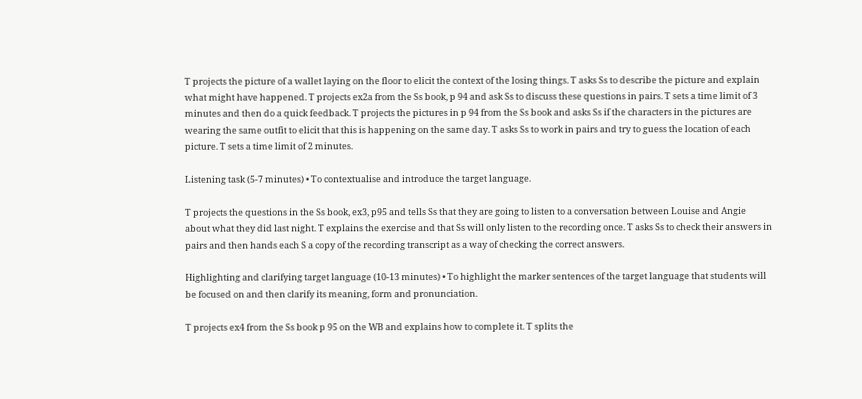T projects the picture of a wallet laying on the floor to elicit the context of the losing things. T asks Ss to describe the picture and explain what might have happened. T projects ex2a from the Ss book, p 94 and ask Ss to discuss these questions in pairs. T sets a time limit of 3 minutes and then do a quick feedback. T projects the pictures in p 94 from the Ss book and asks Ss if the characters in the pictures are wearing the same outfit to elicit that this is happening on the same day. T asks Ss to work in pairs and try to guess the location of each picture. T sets a time limit of 2 minutes.

Listening task (5-7 minutes) • To contextualise and introduce the target language.

T projects the questions in the Ss book, ex3, p95 and tells Ss that they are going to listen to a conversation between Louise and Angie about what they did last night. T explains the exercise and that Ss will only listen to the recording once. T asks Ss to check their answers in pairs and then hands each S a copy of the recording transcript as a way of checking the correct answers.

Highlighting and clarifying target language (10-13 minutes) • To highlight the marker sentences of the target language that students will be focused on and then clarify its meaning, form and pronunciation.

T projects ex4 from the Ss book p 95 on the WB and explains how to complete it. T splits the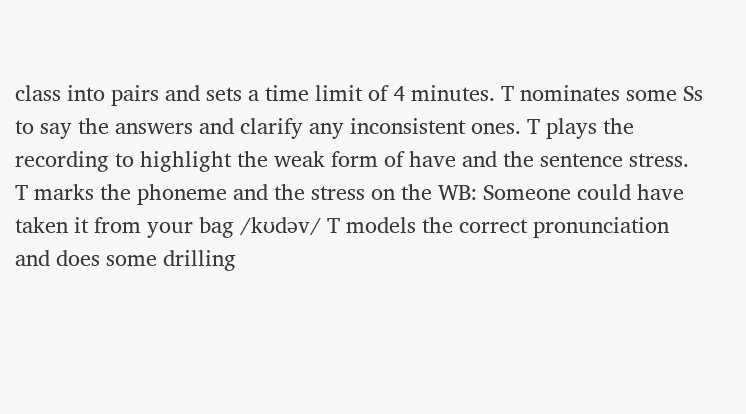class into pairs and sets a time limit of 4 minutes. T nominates some Ss to say the answers and clarify any inconsistent ones. T plays the recording to highlight the weak form of have and the sentence stress. T marks the phoneme and the stress on the WB: Someone could have taken it from your bag /kʊdəv/ T models the correct pronunciation and does some drilling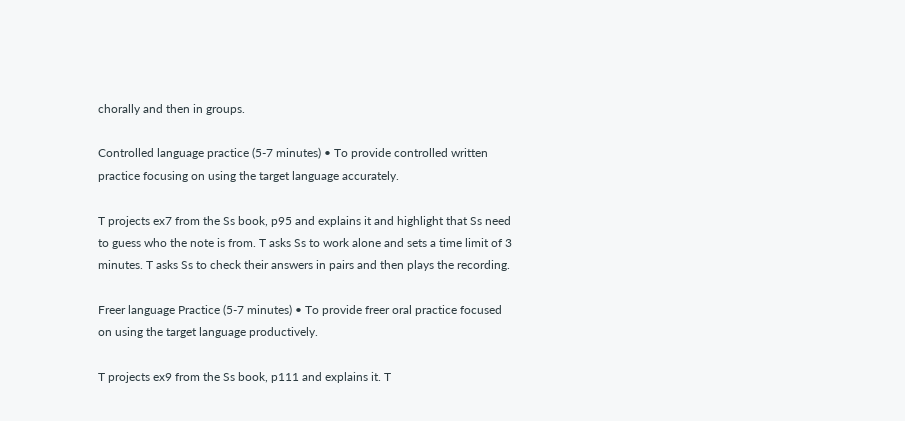chorally and then in groups.

Controlled language practice (5-7 minutes) • To provide controlled written practice focusing on using the target language accurately.

T projects ex7 from the Ss book, p95 and explains it and highlight that Ss need to guess who the note is from. T asks Ss to work alone and sets a time limit of 3 minutes. T asks Ss to check their answers in pairs and then plays the recording.

Freer language Practice (5-7 minutes) • To provide freer oral practice focused on using the target language productively.

T projects ex9 from the Ss book, p111 and explains it. T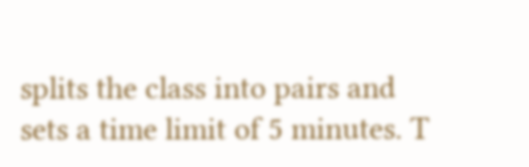splits the class into pairs and sets a time limit of 5 minutes. T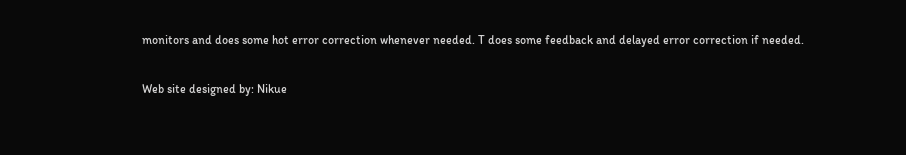monitors and does some hot error correction whenever needed. T does some feedback and delayed error correction if needed.

Web site designed by: Nikue